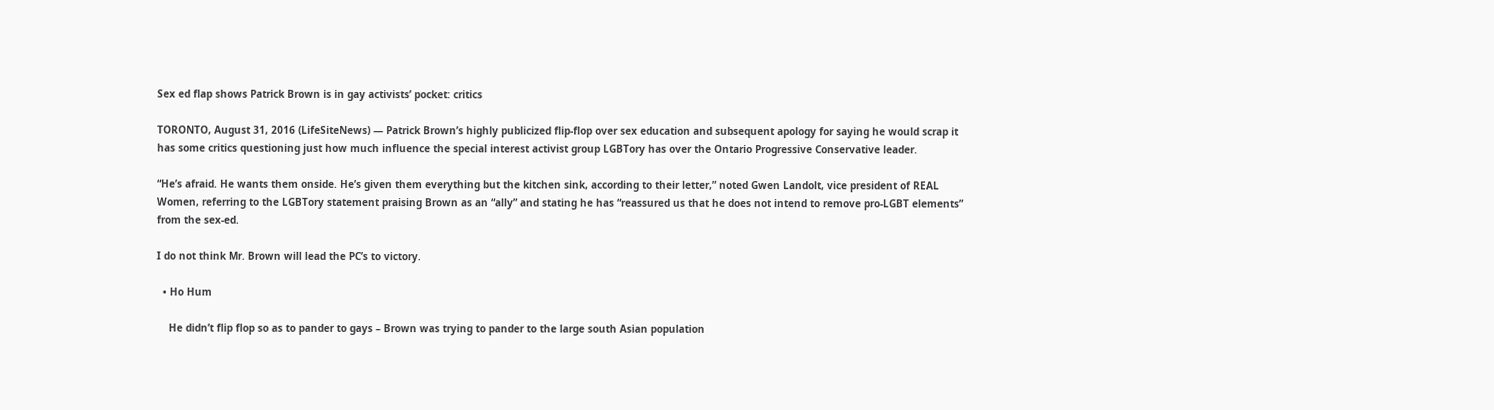Sex ed flap shows Patrick Brown is in gay activists’ pocket: critics

TORONTO, August 31, 2016 (LifeSiteNews) — Patrick Brown’s highly publicized flip-flop over sex education and subsequent apology for saying he would scrap it has some critics questioning just how much influence the special interest activist group LGBTory has over the Ontario Progressive Conservative leader.

“He’s afraid. He wants them onside. He’s given them everything but the kitchen sink, according to their letter,” noted Gwen Landolt, vice president of REAL Women, referring to the LGBTory statement praising Brown as an “ally” and stating he has “reassured us that he does not intend to remove pro-LGBT elements” from the sex-ed.

I do not think Mr. Brown will lead the PC’s to victory.

  • Ho Hum

    He didn’t flip flop so as to pander to gays – Brown was trying to pander to the large south Asian population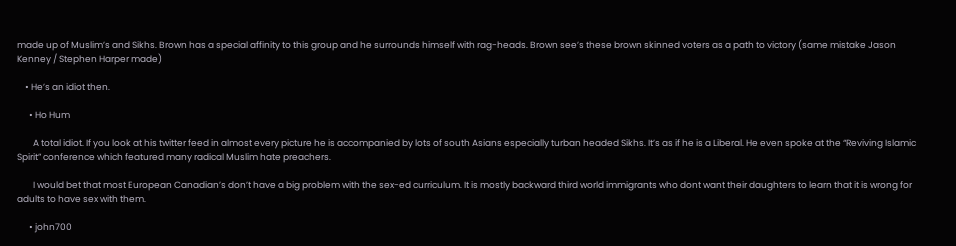made up of Muslim’s and Sikhs. Brown has a special affinity to this group and he surrounds himself with rag-heads. Brown see’s these brown skinned voters as a path to victory (same mistake Jason Kenney / Stephen Harper made)

    • He’s an idiot then.

      • Ho Hum

        A total idiot. If you look at his twitter feed in almost every picture he is accompanied by lots of south Asians especially turban headed Sikhs. It’s as if he is a Liberal. He even spoke at the “Reviving Islamic Spirit” conference which featured many radical Muslim hate preachers.

        I would bet that most European Canadian’s don’t have a big problem with the sex-ed curriculum. It is mostly backward third world immigrants who dont want their daughters to learn that it is wrong for adults to have sex with them.

      • john700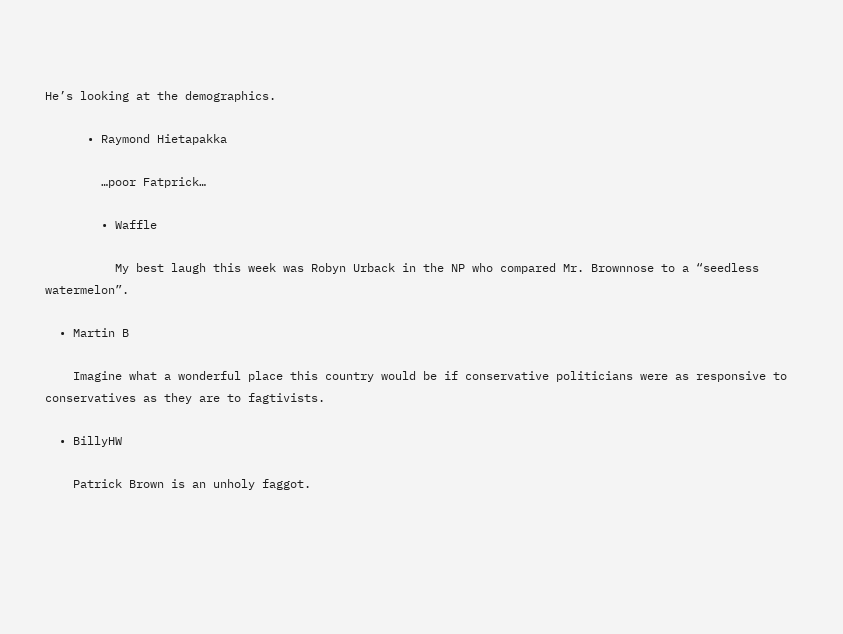He’s looking at the demographics.

      • Raymond Hietapakka

        …poor Fatprick…

        • Waffle

          My best laugh this week was Robyn Urback in the NP who compared Mr. Brownnose to a “seedless watermelon”.

  • Martin B

    Imagine what a wonderful place this country would be if conservative politicians were as responsive to conservatives as they are to fagtivists.

  • BillyHW

    Patrick Brown is an unholy faggot.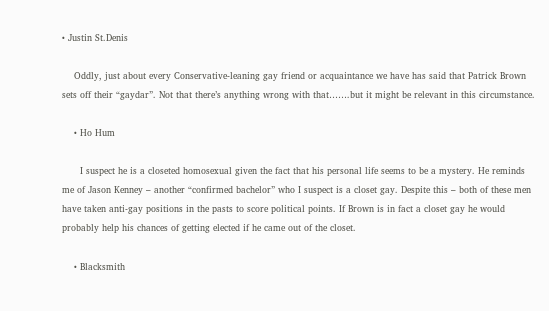• Justin St.Denis

    Oddly, just about every Conservative-leaning gay friend or acquaintance we have has said that Patrick Brown sets off their “gaydar”. Not that there’s anything wrong with that…….but it might be relevant in this circumstance.

    • Ho Hum

      I suspect he is a closeted homosexual given the fact that his personal life seems to be a mystery. He reminds me of Jason Kenney – another “confirmed bachelor” who I suspect is a closet gay. Despite this – both of these men have taken anti-gay positions in the pasts to score political points. If Brown is in fact a closet gay he would probably help his chances of getting elected if he came out of the closet.

    • Blacksmith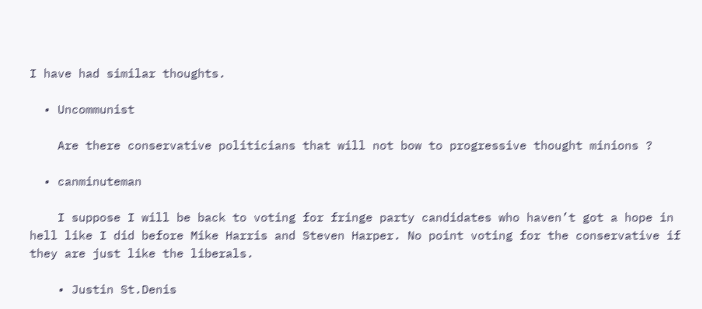I have had similar thoughts.

  • Uncommunist

    Are there conservative politicians that will not bow to progressive thought minions ?

  • canminuteman

    I suppose I will be back to voting for fringe party candidates who haven’t got a hope in hell like I did before Mike Harris and Steven Harper. No point voting for the conservative if they are just like the liberals.

    • Justin St.Denis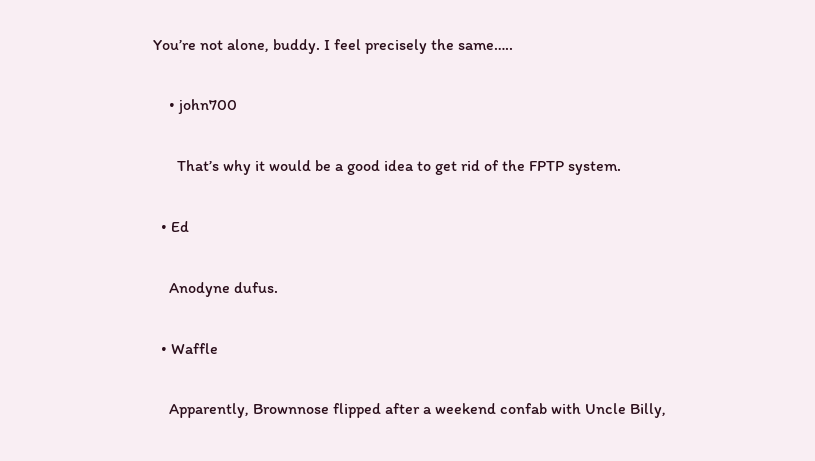You’re not alone, buddy. I feel precisely the same…..

    • john700

      That’s why it would be a good idea to get rid of the FPTP system.

  • Ed

    Anodyne dufus.

  • Waffle

    Apparently, Brownnose flipped after a weekend confab with Uncle Billy,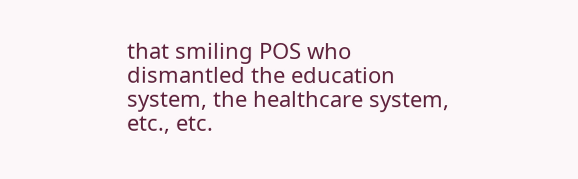that smiling POS who dismantled the education system, the healthcare system, etc., etc.